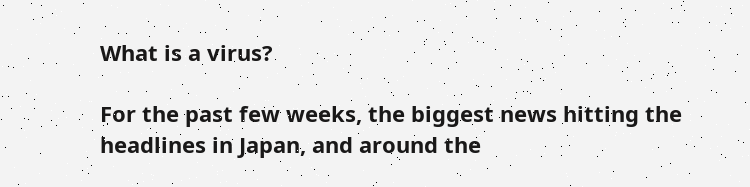What is a virus?

For the past few weeks, the biggest news hitting the headlines in Japan, and around the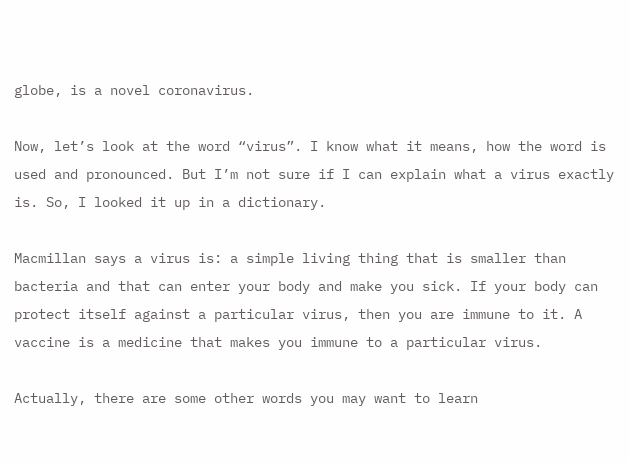globe, is a novel coronavirus.

Now, let’s look at the word “virus”. I know what it means, how the word is used and pronounced. But I’m not sure if I can explain what a virus exactly is. So, I looked it up in a dictionary.

Macmillan says a virus is: a simple living thing that is smaller than bacteria and that can enter your body and make you sick. If your body can protect itself against a particular virus, then you are immune to it. A vaccine is a medicine that makes you immune to a particular virus.

Actually, there are some other words you may want to learn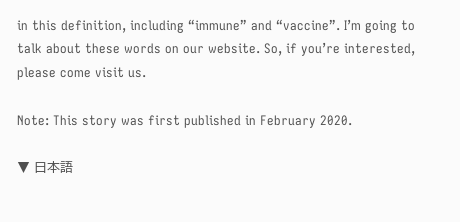in this definition, including “immune” and “vaccine”. I’m going to talk about these words on our website. So, if you’re interested, please come visit us.

Note: This story was first published in February 2020.

▼ 日本語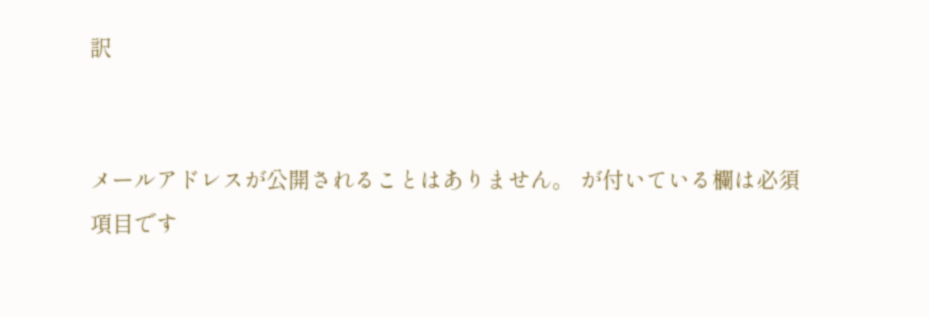訳


メールアドレスが公開されることはありません。 が付いている欄は必須項目です